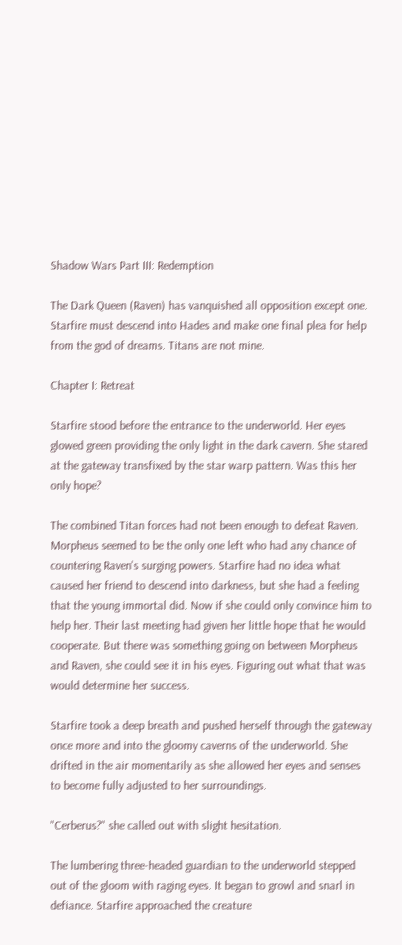Shadow Wars Part III: Redemption

The Dark Queen (Raven) has vanquished all opposition except one. Starfire must descend into Hades and make one final plea for help from the god of dreams. Titans are not mine.

Chapter I: Retreat

Starfire stood before the entrance to the underworld. Her eyes glowed green providing the only light in the dark cavern. She stared at the gateway transfixed by the star warp pattern. Was this her only hope?

The combined Titan forces had not been enough to defeat Raven. Morpheus seemed to be the only one left who had any chance of countering Raven's surging powers. Starfire had no idea what caused her friend to descend into darkness, but she had a feeling that the young immortal did. Now if she could only convince him to help her. Their last meeting had given her little hope that he would cooperate. But there was something going on between Morpheus and Raven, she could see it in his eyes. Figuring out what that was would determine her success.

Starfire took a deep breath and pushed herself through the gateway once more and into the gloomy caverns of the underworld. She drifted in the air momentarily as she allowed her eyes and senses to become fully adjusted to her surroundings.

"Cerberus?" she called out with slight hesitation.

The lumbering three-headed guardian to the underworld stepped out of the gloom with raging eyes. It began to growl and snarl in defiance. Starfire approached the creature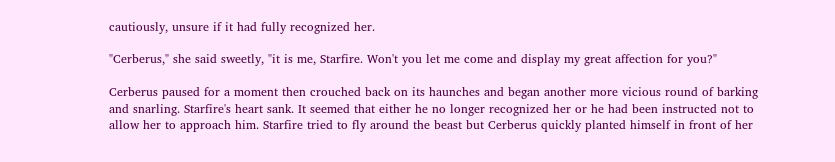cautiously, unsure if it had fully recognized her.

"Cerberus," she said sweetly, "it is me, Starfire. Won't you let me come and display my great affection for you?"

Cerberus paused for a moment then crouched back on its haunches and began another more vicious round of barking and snarling. Starfire's heart sank. It seemed that either he no longer recognized her or he had been instructed not to allow her to approach him. Starfire tried to fly around the beast but Cerberus quickly planted himself in front of her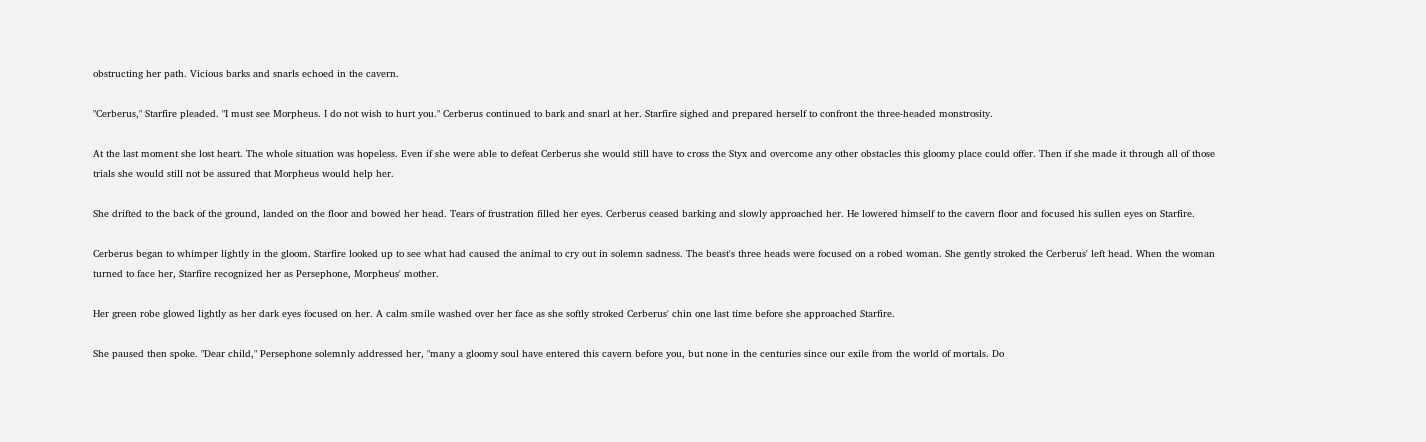obstructing her path. Vicious barks and snarls echoed in the cavern.

"Cerberus," Starfire pleaded. "I must see Morpheus. I do not wish to hurt you." Cerberus continued to bark and snarl at her. Starfire sighed and prepared herself to confront the three-headed monstrosity.

At the last moment she lost heart. The whole situation was hopeless. Even if she were able to defeat Cerberus she would still have to cross the Styx and overcome any other obstacles this gloomy place could offer. Then if she made it through all of those trials she would still not be assured that Morpheus would help her.

She drifted to the back of the ground, landed on the floor and bowed her head. Tears of frustration filled her eyes. Cerberus ceased barking and slowly approached her. He lowered himself to the cavern floor and focused his sullen eyes on Starfire.

Cerberus began to whimper lightly in the gloom. Starfire looked up to see what had caused the animal to cry out in solemn sadness. The beast's three heads were focused on a robed woman. She gently stroked the Cerberus' left head. When the woman turned to face her, Starfire recognized her as Persephone, Morpheus' mother.

Her green robe glowed lightly as her dark eyes focused on her. A calm smile washed over her face as she softly stroked Cerberus' chin one last time before she approached Starfire.

She paused then spoke. "Dear child," Persephone solemnly addressed her, "many a gloomy soul have entered this cavern before you, but none in the centuries since our exile from the world of mortals. Do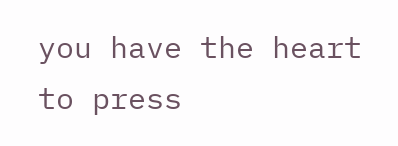you have the heart to press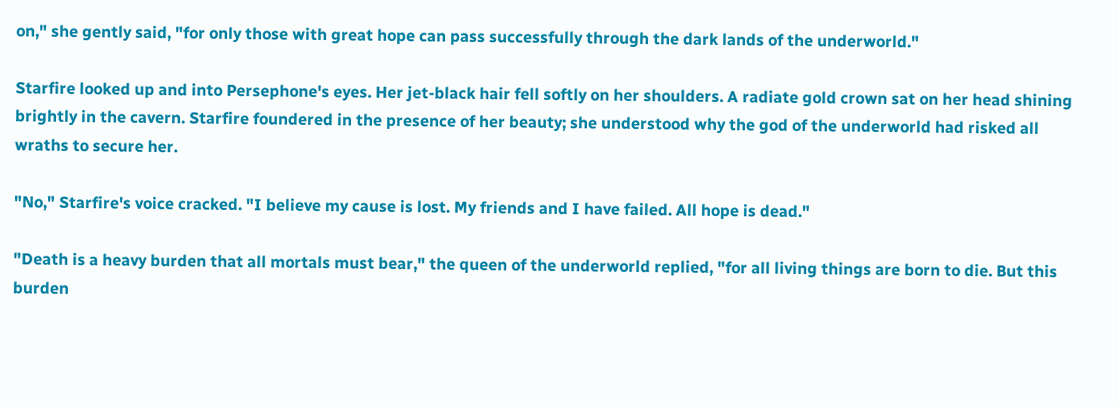on," she gently said, "for only those with great hope can pass successfully through the dark lands of the underworld."

Starfire looked up and into Persephone's eyes. Her jet-black hair fell softly on her shoulders. A radiate gold crown sat on her head shining brightly in the cavern. Starfire foundered in the presence of her beauty; she understood why the god of the underworld had risked all wraths to secure her.

"No," Starfire's voice cracked. "I believe my cause is lost. My friends and I have failed. All hope is dead."

"Death is a heavy burden that all mortals must bear," the queen of the underworld replied, "for all living things are born to die. But this burden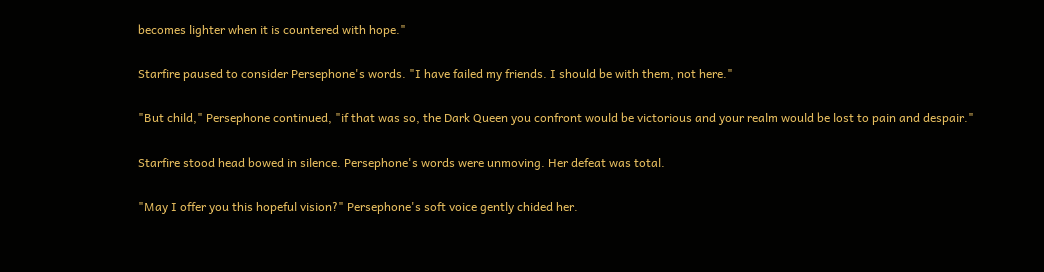becomes lighter when it is countered with hope."

Starfire paused to consider Persephone's words. "I have failed my friends. I should be with them, not here."

"But child," Persephone continued, "if that was so, the Dark Queen you confront would be victorious and your realm would be lost to pain and despair."

Starfire stood head bowed in silence. Persephone's words were unmoving. Her defeat was total.

"May I offer you this hopeful vision?" Persephone's soft voice gently chided her.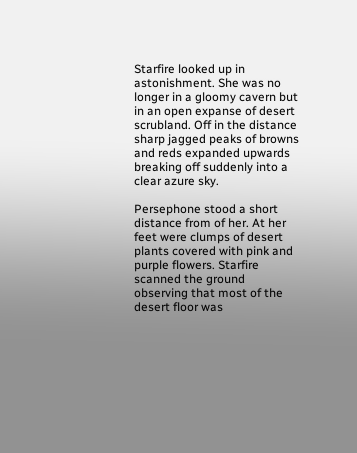Starfire looked up in astonishment. She was no longer in a gloomy cavern but in an open expanse of desert scrubland. Off in the distance sharp jagged peaks of browns and reds expanded upwards breaking off suddenly into a clear azure sky.

Persephone stood a short distance from of her. At her feet were clumps of desert plants covered with pink and purple flowers. Starfire scanned the ground observing that most of the desert floor was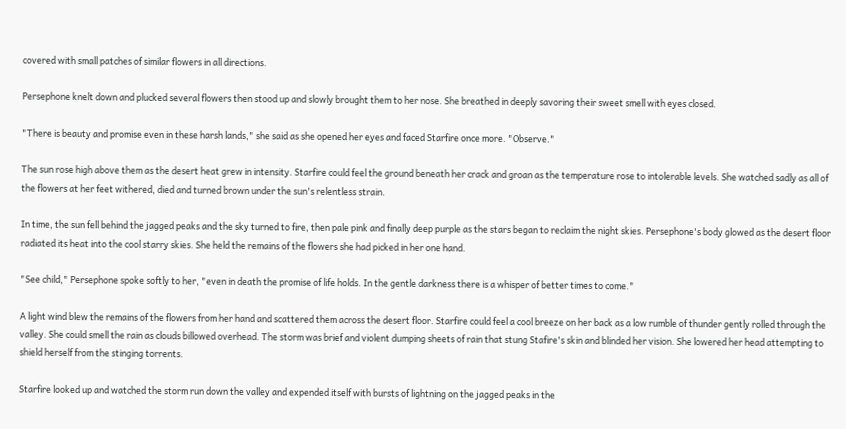covered with small patches of similar flowers in all directions.

Persephone knelt down and plucked several flowers then stood up and slowly brought them to her nose. She breathed in deeply savoring their sweet smell with eyes closed.

"There is beauty and promise even in these harsh lands," she said as she opened her eyes and faced Starfire once more. "Observe."

The sun rose high above them as the desert heat grew in intensity. Starfire could feel the ground beneath her crack and groan as the temperature rose to intolerable levels. She watched sadly as all of the flowers at her feet withered, died and turned brown under the sun's relentless strain.

In time, the sun fell behind the jagged peaks and the sky turned to fire, then pale pink and finally deep purple as the stars began to reclaim the night skies. Persephone's body glowed as the desert floor radiated its heat into the cool starry skies. She held the remains of the flowers she had picked in her one hand.

"See child," Persephone spoke softly to her, "even in death the promise of life holds. In the gentle darkness there is a whisper of better times to come."

A light wind blew the remains of the flowers from her hand and scattered them across the desert floor. Starfire could feel a cool breeze on her back as a low rumble of thunder gently rolled through the valley. She could smell the rain as clouds billowed overhead. The storm was brief and violent dumping sheets of rain that stung Stafire's skin and blinded her vision. She lowered her head attempting to shield herself from the stinging torrents.

Starfire looked up and watched the storm run down the valley and expended itself with bursts of lightning on the jagged peaks in the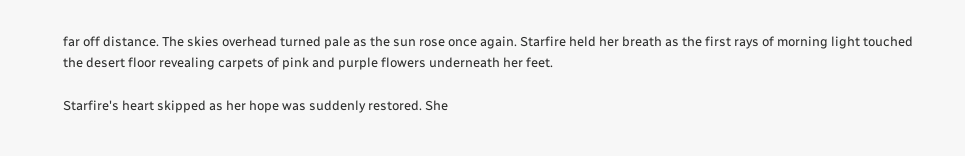far off distance. The skies overhead turned pale as the sun rose once again. Starfire held her breath as the first rays of morning light touched the desert floor revealing carpets of pink and purple flowers underneath her feet.

Starfire's heart skipped as her hope was suddenly restored. She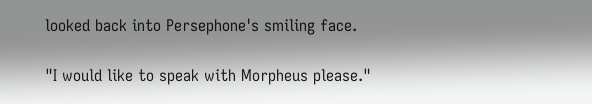looked back into Persephone's smiling face.

"I would like to speak with Morpheus please."